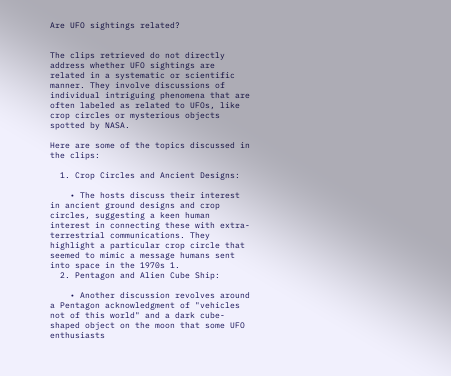Are UFO sightings related?


The clips retrieved do not directly address whether UFO sightings are related in a systematic or scientific manner. They involve discussions of individual intriguing phenomena that are often labeled as related to UFOs, like crop circles or mysterious objects spotted by NASA.

Here are some of the topics discussed in the clips:

  1. Crop Circles and Ancient Designs:

    • The hosts discuss their interest in ancient ground designs and crop circles, suggesting a keen human interest in connecting these with extra-terrestrial communications. They highlight a particular crop circle that seemed to mimic a message humans sent into space in the 1970s 1.
  2. Pentagon and Alien Cube Ship:

    • Another discussion revolves around a Pentagon acknowledgment of "vehicles not of this world" and a dark cube-shaped object on the moon that some UFO enthusiasts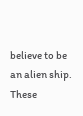believe to be an alien ship. These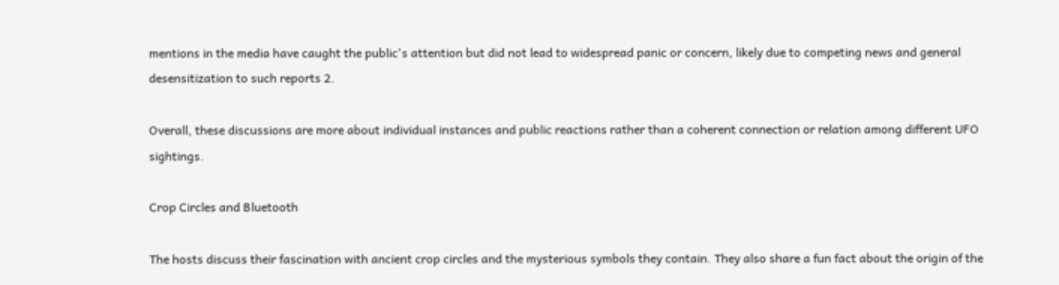mentions in the media have caught the public's attention but did not lead to widespread panic or concern, likely due to competing news and general desensitization to such reports 2.

Overall, these discussions are more about individual instances and public reactions rather than a coherent connection or relation among different UFO sightings.

Crop Circles and Bluetooth

The hosts discuss their fascination with ancient crop circles and the mysterious symbols they contain. They also share a fun fact about the origin of the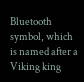Bluetooth symbol, which is named after a Viking king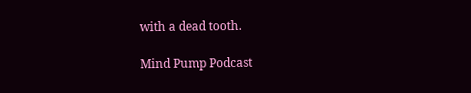with a dead tooth.

Mind Pump Podcast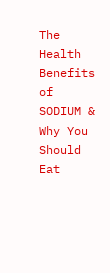The Health Benefits of SODIUM & Why You Should Eat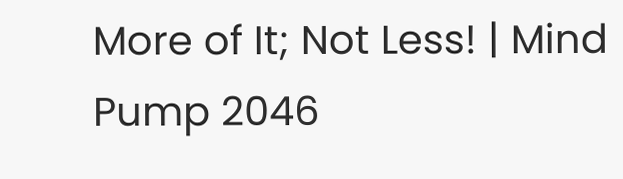More of It; Not Less! | Mind Pump 2046